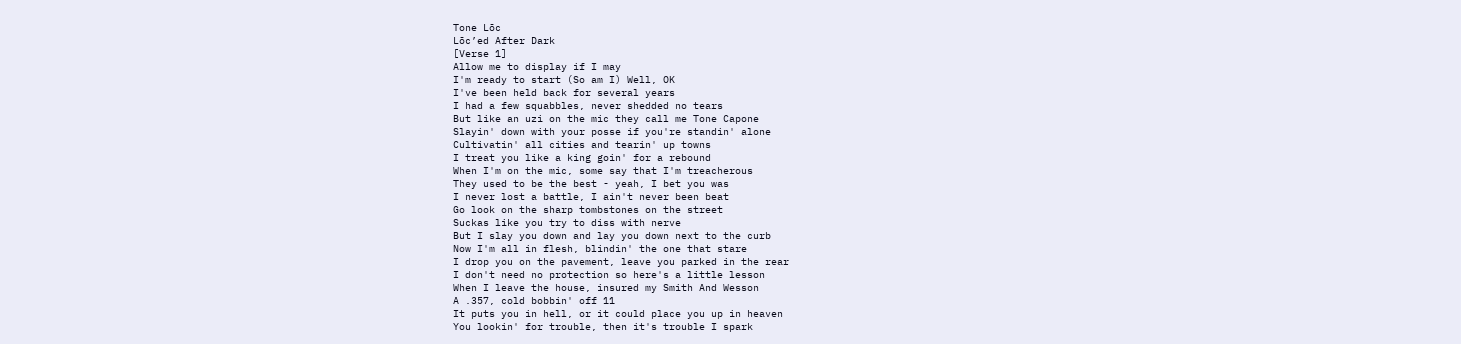Tone Lōc
Lōc’ed After Dark
[Verse 1]
Allow me to display if I may
I'm ready to start (So am I) Well, OK
I've been held back for several years
I had a few squabbles, never shedded no tears
But like an uzi on the mic they call me Tone Capone
Slayin' down with your posse if you're standin' alone
Cultivatin' all cities and tearin' up towns
I treat you like a king goin' for a rebound
When I'm on the mic, some say that I'm treacherous
They used to be the best - yeah, I bet you was
I never lost a battle, I ain't never been beat
Go look on the sharp tombstones on the street
Suckas like you try to diss with nerve
But I slay you down and lay you down next to the curb
Now I'm all in flesh, blindin' the one that stare
I drop you on the pavement, leave you parked in the rear
I don't need no protection so here's a little lesson
When I leave the house, insured my Smith And Wesson
A .357, cold bobbin' off 11
It puts you in hell, or it could place you up in heaven
You lookin' for trouble, then it's trouble I spark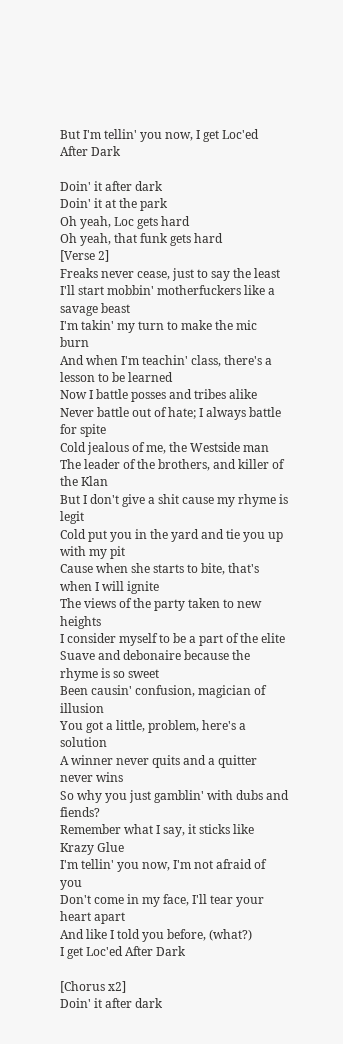But I'm tellin' you now, I get Loc'ed After Dark

Doin' it after dark
Doin' it at the park
Oh yeah, Loc gets hard
Oh yeah, that funk gets hard
[Verse 2]
Freaks never cease, just to say the least
I'll start mobbin' motherfuckers like a savage beast
I'm takin' my turn to make the mic burn
And when I'm teachin' class, there's a lesson to be learned
Now I battle posses and tribes alike
Never battle out of hate; I always battle for spite
Cold jealous of me, the Westside man
The leader of the brothers, and killer of the Klan
But I don't give a shit cause my rhyme is legit
Cold put you in the yard and tie you up with my pit
Cause when she starts to bite, that's when I will ignite
The views of the party taken to new heights
I consider myself to be a part of the elite
Suave and debonaire because the rhyme is so sweet
Been causin' confusion, magician of illusion
You got a little, problem, here's a solution
A winner never quits and a quitter never wins
So why you just gamblin' with dubs and fiends?
Remember what I say, it sticks like Krazy Glue
I'm tellin' you now, I'm not afraid of you
Don't come in my face, I'll tear your heart apart
And like I told you before, (what?)
I get Loc'ed After Dark

[Chorus x2]
Doin' it after dark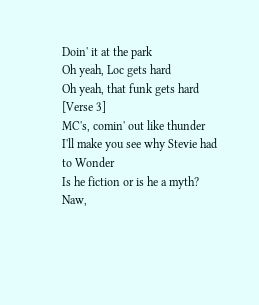Doin' it at the park
Oh yeah, Loc gets hard
Oh yeah, that funk gets hard
[Verse 3]
MC's, comin' out like thunder
I'll make you see why Stevie had to Wonder
Is he fiction or is he a myth?
Naw,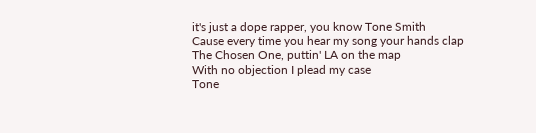it's just a dope rapper, you know Tone Smith
Cause every time you hear my song your hands clap
The Chosen One, puttin' LA on the map
With no objection I plead my case
Tone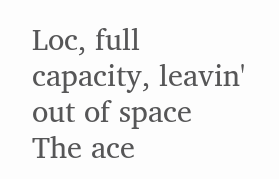Loc, full capacity, leavin' out of space
The ace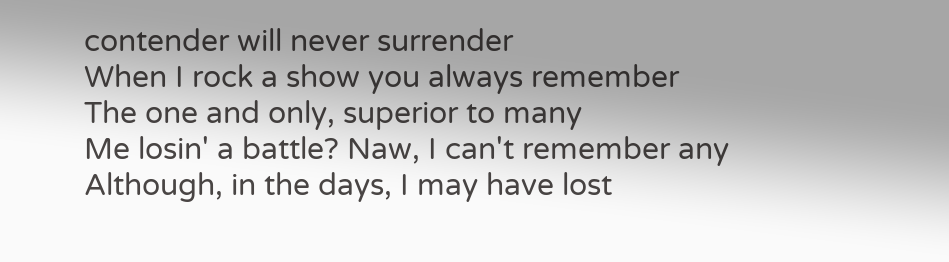contender will never surrender
When I rock a show you always remember
The one and only, superior to many
Me losin' a battle? Naw, I can't remember any
Although, in the days, I may have lost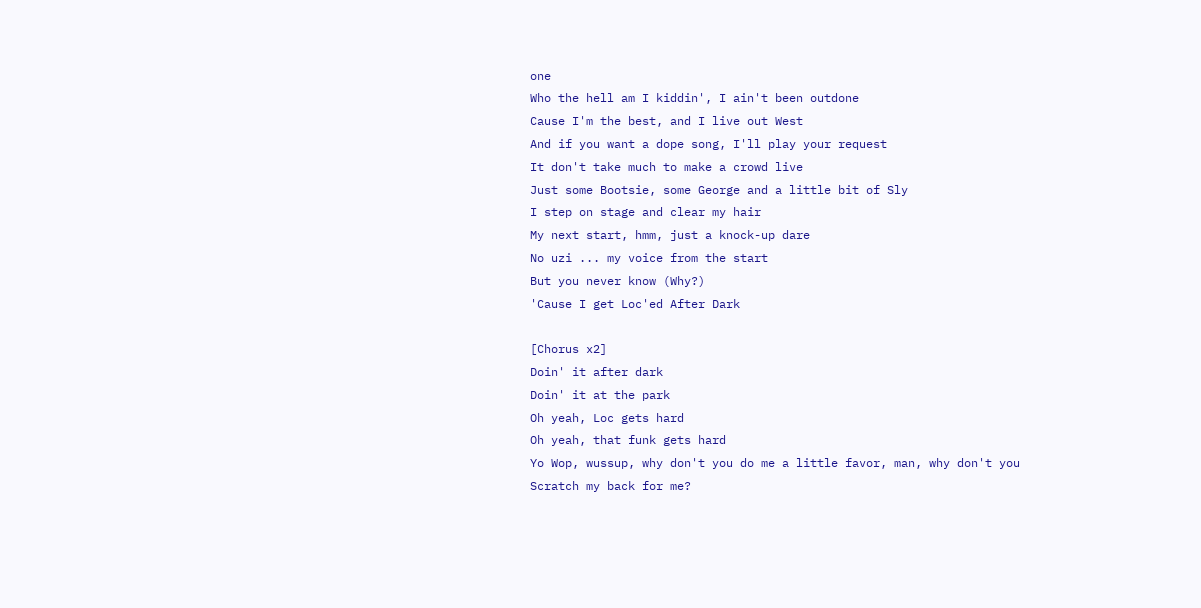one
Who the hell am I kiddin', I ain't been outdone
Cause I'm the best, and I live out West
And if you want a dope song, I'll play your request
It don't take much to make a crowd live
Just some Bootsie, some George and a little bit of Sly
I step on stage and clear my hair
My next start, hmm, just a knock-up dare
No uzi ... my voice from the start
But you never know (Why?)
'Cause I get Loc'ed After Dark

[Chorus x2]
Doin' it after dark
Doin' it at the park
Oh yeah, Loc gets hard
Oh yeah, that funk gets hard
Yo Wop, wussup, why don't you do me a little favor, man, why don't you
Scratch my back for me?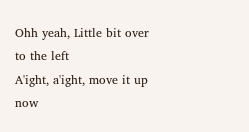Ohh yeah, Little bit over to the left
A'ight, a'ight, move it up now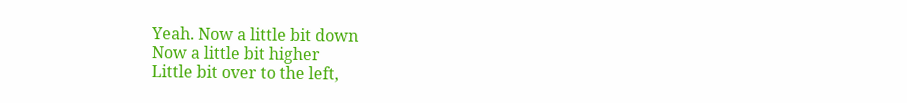Yeah. Now a little bit down
Now a little bit higher
Little bit over to the left,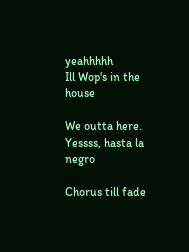yeahhhhh
Ill Wop's in the house

We outta here. Yessss, hasta la negro

Chorus till fade